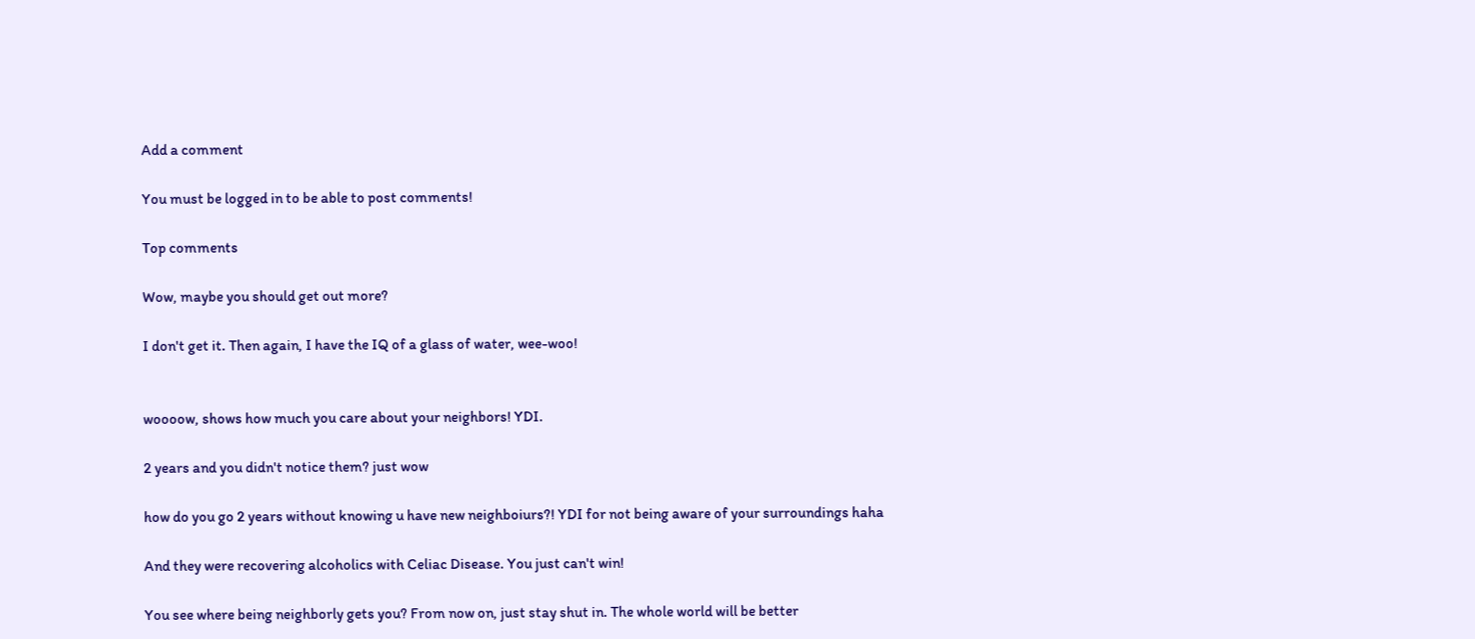Add a comment

You must be logged in to be able to post comments!

Top comments

Wow, maybe you should get out more?

I don't get it. Then again, I have the IQ of a glass of water, wee-woo!


woooow, shows how much you care about your neighbors! YDI.

2 years and you didn't notice them? just wow

how do you go 2 years without knowing u have new neighboiurs?! YDI for not being aware of your surroundings haha

And they were recovering alcoholics with Celiac Disease. You just can't win!

You see where being neighborly gets you? From now on, just stay shut in. The whole world will be better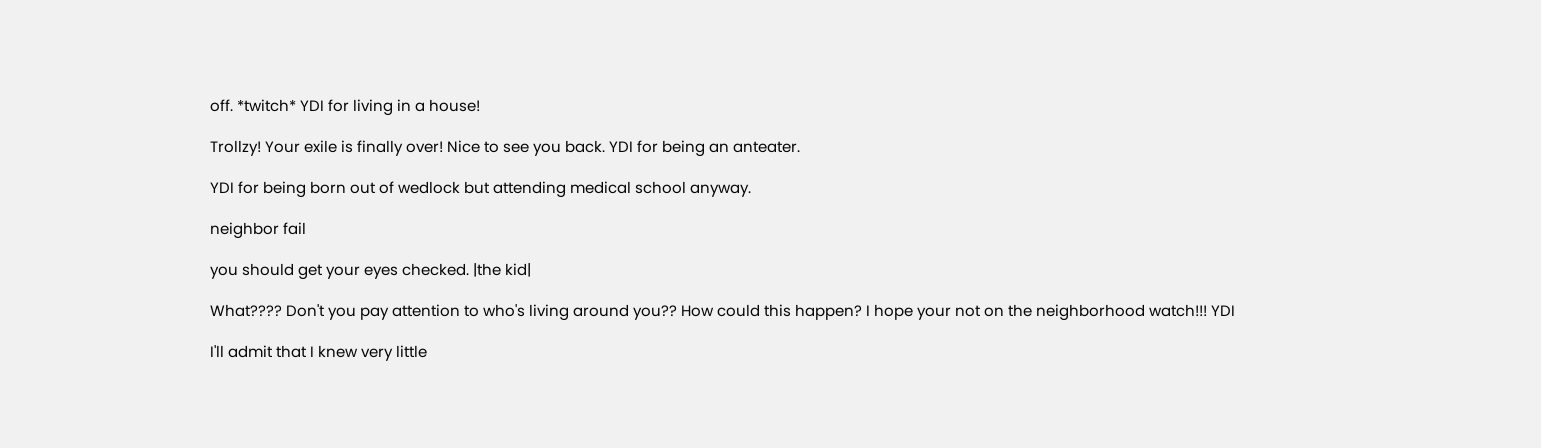off. *twitch* YDI for living in a house!

Trollzy! Your exile is finally over! Nice to see you back. YDI for being an anteater.

YDI for being born out of wedlock but attending medical school anyway.

neighbor fail

you should get your eyes checked. |the kid|

What???? Don't you pay attention to who's living around you?? How could this happen? I hope your not on the neighborhood watch!!! YDI

I'll admit that I knew very little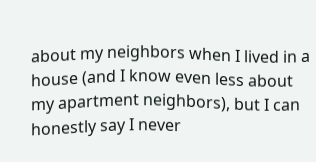about my neighbors when I lived in a house (and I know even less about my apartment neighbors), but I can honestly say I never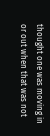thought one was moving in or out when that was not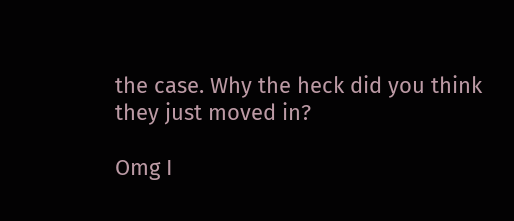the case. Why the heck did you think they just moved in?

Omg I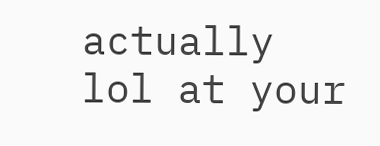actually lol at your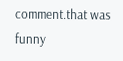comment.that was funny